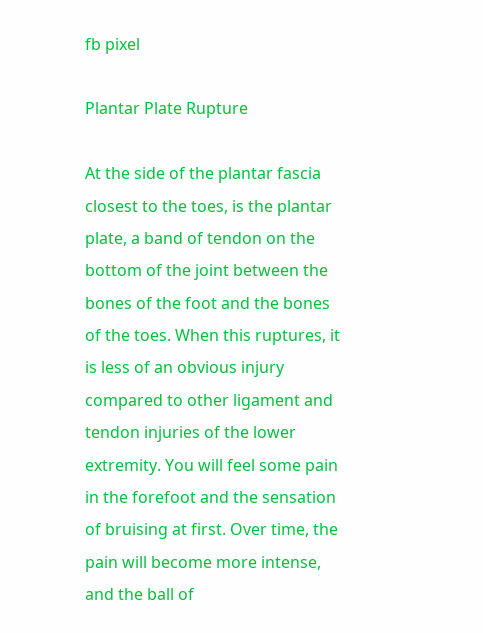fb pixel

Plantar Plate Rupture

At the side of the plantar fascia closest to the toes, is the plantar plate, a band of tendon on the bottom of the joint between the bones of the foot and the bones of the toes. When this ruptures, it is less of an obvious injury compared to other ligament and tendon injuries of the lower extremity. You will feel some pain in the forefoot and the sensation of bruising at first. Over time, the pain will become more intense, and the ball of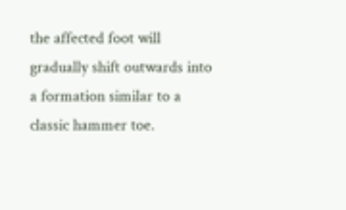the affected foot will gradually shift outwards into a formation similar to a classic hammer toe.